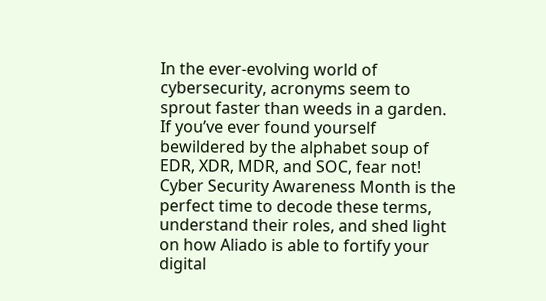In the ever-evolving world of cybersecurity, acronyms seem to sprout faster than weeds in a garden. If you’ve ever found yourself bewildered by the alphabet soup of EDR, XDR, MDR, and SOC, fear not! Cyber Security Awareness Month is the perfect time to decode these terms, understand their roles, and shed light on how Aliado is able to fortify your digital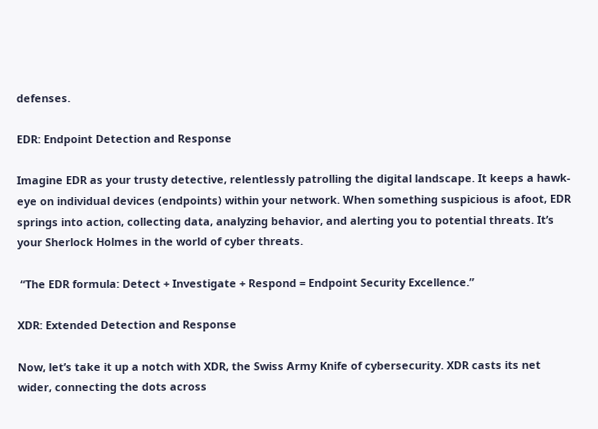defenses.

EDR: Endpoint Detection and Response

Imagine EDR as your trusty detective, relentlessly patrolling the digital landscape. It keeps a hawk-eye on individual devices (endpoints) within your network. When something suspicious is afoot, EDR springs into action, collecting data, analyzing behavior, and alerting you to potential threats. It’s your Sherlock Holmes in the world of cyber threats.

 “The EDR formula: Detect + Investigate + Respond = Endpoint Security Excellence.”

XDR: Extended Detection and Response

Now, let’s take it up a notch with XDR, the Swiss Army Knife of cybersecurity. XDR casts its net wider, connecting the dots across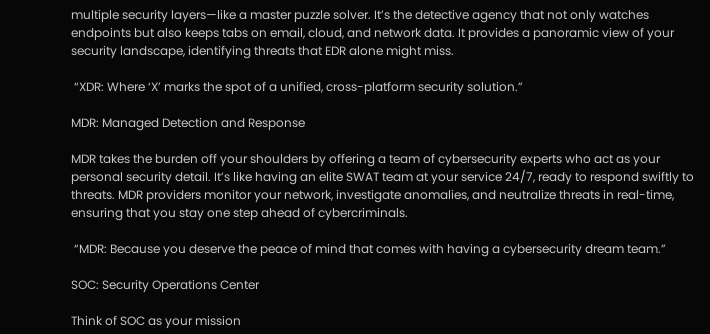multiple security layers—like a master puzzle solver. It’s the detective agency that not only watches endpoints but also keeps tabs on email, cloud, and network data. It provides a panoramic view of your security landscape, identifying threats that EDR alone might miss.

 “XDR: Where ‘X’ marks the spot of a unified, cross-platform security solution.”

MDR: Managed Detection and Response

MDR takes the burden off your shoulders by offering a team of cybersecurity experts who act as your personal security detail. It’s like having an elite SWAT team at your service 24/7, ready to respond swiftly to threats. MDR providers monitor your network, investigate anomalies, and neutralize threats in real-time, ensuring that you stay one step ahead of cybercriminals.

 “MDR: Because you deserve the peace of mind that comes with having a cybersecurity dream team.”

SOC: Security Operations Center

Think of SOC as your mission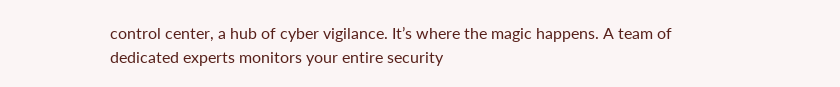control center, a hub of cyber vigilance. It’s where the magic happens. A team of dedicated experts monitors your entire security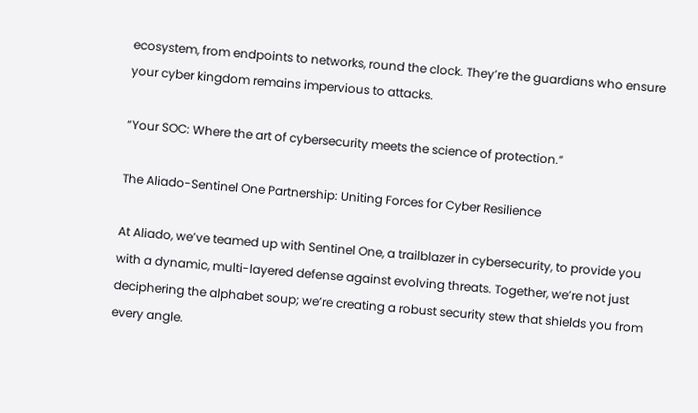ecosystem, from endpoints to networks, round the clock. They’re the guardians who ensure your cyber kingdom remains impervious to attacks.

“Your SOC: Where the art of cybersecurity meets the science of protection.”

The Aliado-Sentinel One Partnership: Uniting Forces for Cyber Resilience

At Aliado, we’ve teamed up with Sentinel One, a trailblazer in cybersecurity, to provide you with a dynamic, multi-layered defense against evolving threats. Together, we’re not just deciphering the alphabet soup; we’re creating a robust security stew that shields you from every angle.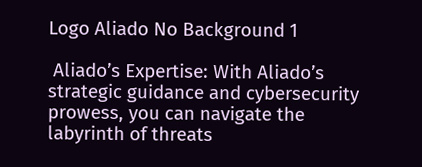Logo Aliado No Background 1

 Aliado’s Expertise: With Aliado’s strategic guidance and cybersecurity prowess, you can navigate the labyrinth of threats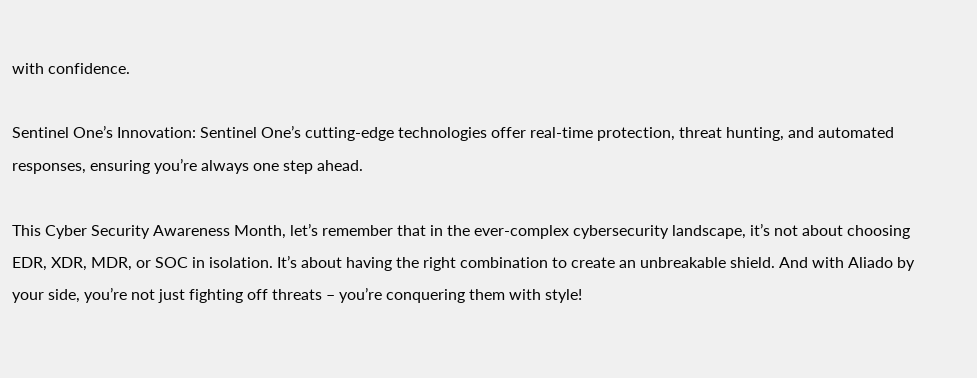with confidence.

Sentinel One’s Innovation: Sentinel One’s cutting-edge technologies offer real-time protection, threat hunting, and automated responses, ensuring you’re always one step ahead.

This Cyber Security Awareness Month, let’s remember that in the ever-complex cybersecurity landscape, it’s not about choosing EDR, XDR, MDR, or SOC in isolation. It’s about having the right combination to create an unbreakable shield. And with Aliado by your side, you’re not just fighting off threats – you’re conquering them with style!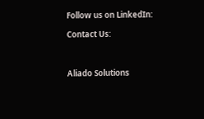Follow us on LinkedIn:

Contact Us:



Aliado Solutions